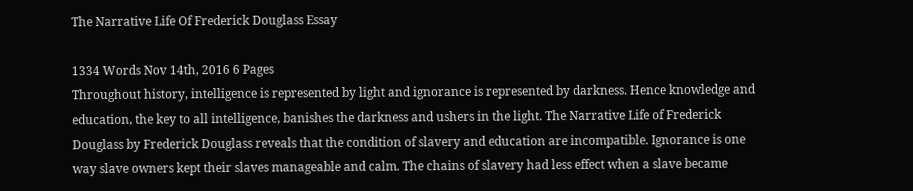The Narrative Life Of Frederick Douglass Essay

1334 Words Nov 14th, 2016 6 Pages
Throughout history, intelligence is represented by light and ignorance is represented by darkness. Hence knowledge and education, the key to all intelligence, banishes the darkness and ushers in the light. The Narrative Life of Frederick Douglass by Frederick Douglass reveals that the condition of slavery and education are incompatible. Ignorance is one way slave owners kept their slaves manageable and calm. The chains of slavery had less effect when a slave became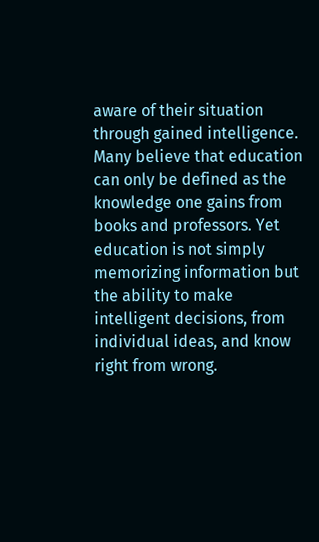aware of their situation through gained intelligence. Many believe that education can only be defined as the knowledge one gains from books and professors. Yet education is not simply memorizing information but the ability to make intelligent decisions, from individual ideas, and know right from wrong.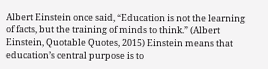Albert Einstein once said, “Education is not the learning of facts, but the training of minds to think.” (Albert Einstein, Quotable Quotes, 2015) Einstein means that education’s central purpose is to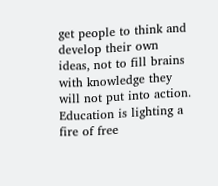get people to think and develop their own ideas, not to fill brains with knowledge they will not put into action. Education is lighting a fire of free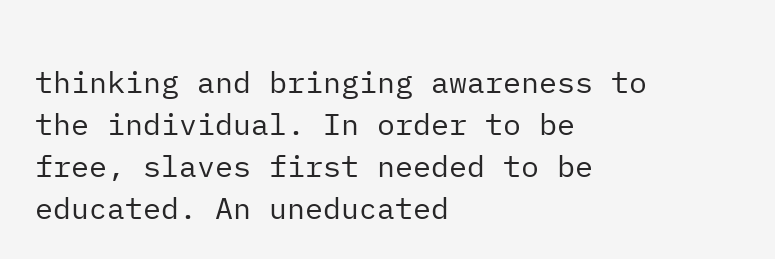thinking and bringing awareness to the individual. In order to be free, slaves first needed to be educated. An uneducated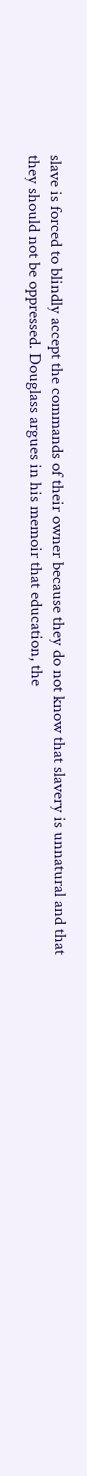slave is forced to blindly accept the commands of their owner because they do not know that slavery is unnatural and that they should not be oppressed. Douglass argues in his memoir that education, the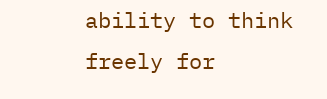ability to think freely for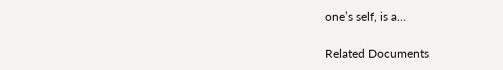one’s self, is a…

Related Documents